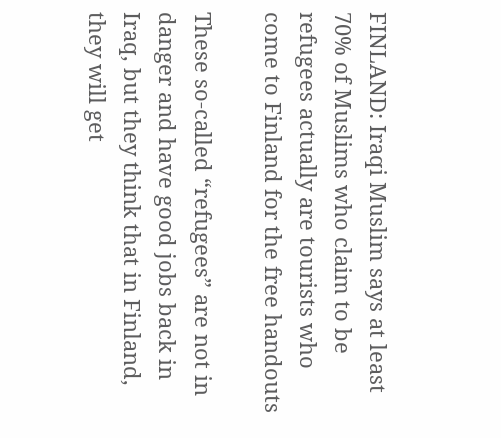FINLAND: Iraqi Muslim says at least 70% of Muslims who claim to be refugees actually are tourists who come to Finland for the free handouts

These so-called “refugees” are not in danger and have good jobs back in Iraq, but they think that in Finland, they will get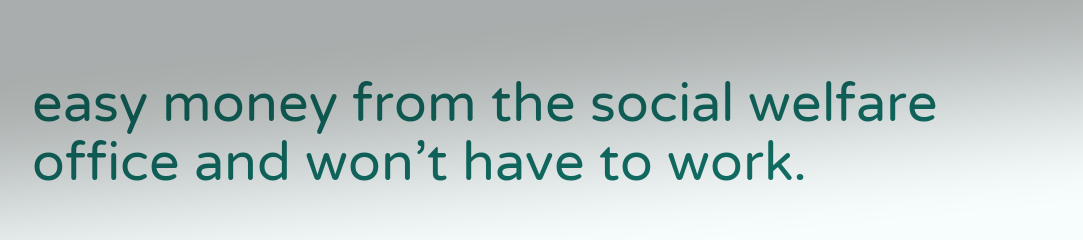easy money from the social welfare office and won’t have to work.